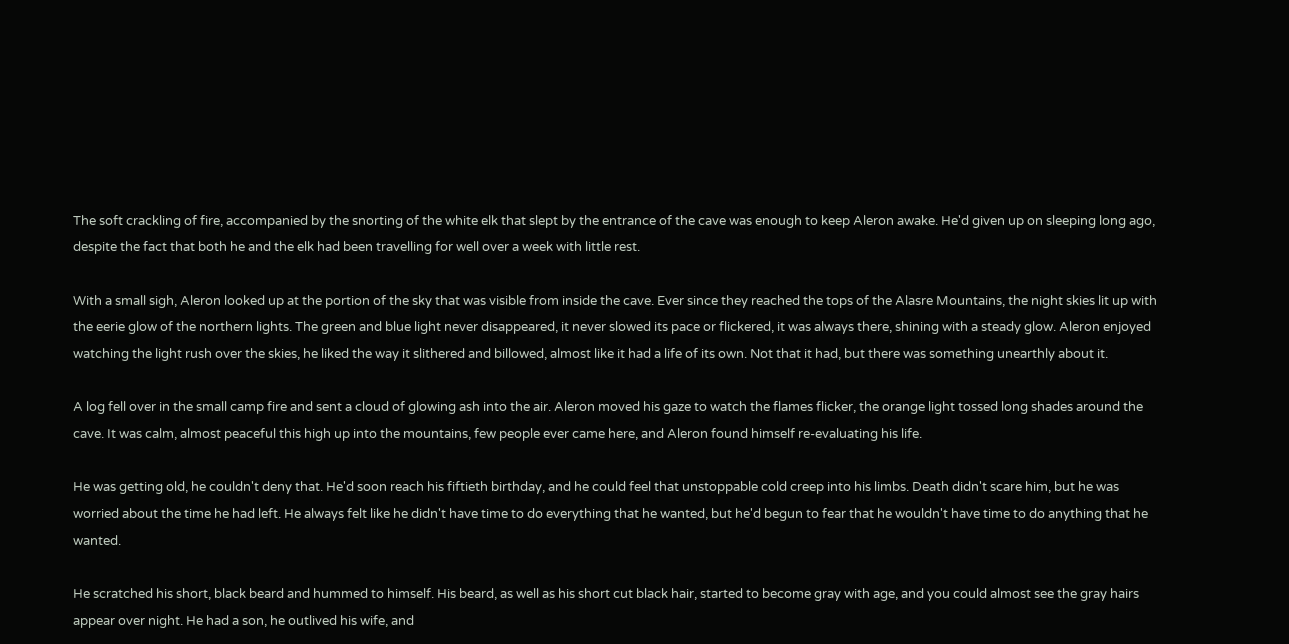The soft crackling of fire, accompanied by the snorting of the white elk that slept by the entrance of the cave was enough to keep Aleron awake. He'd given up on sleeping long ago, despite the fact that both he and the elk had been travelling for well over a week with little rest.

With a small sigh, Aleron looked up at the portion of the sky that was visible from inside the cave. Ever since they reached the tops of the Alasre Mountains, the night skies lit up with the eerie glow of the northern lights. The green and blue light never disappeared, it never slowed its pace or flickered, it was always there, shining with a steady glow. Aleron enjoyed watching the light rush over the skies, he liked the way it slithered and billowed, almost like it had a life of its own. Not that it had, but there was something unearthly about it.

A log fell over in the small camp fire and sent a cloud of glowing ash into the air. Aleron moved his gaze to watch the flames flicker, the orange light tossed long shades around the cave. It was calm, almost peaceful this high up into the mountains, few people ever came here, and Aleron found himself re-evaluating his life.

He was getting old, he couldn't deny that. He'd soon reach his fiftieth birthday, and he could feel that unstoppable cold creep into his limbs. Death didn't scare him, but he was worried about the time he had left. He always felt like he didn't have time to do everything that he wanted, but he'd begun to fear that he wouldn't have time to do anything that he wanted.

He scratched his short, black beard and hummed to himself. His beard, as well as his short cut black hair, started to become gray with age, and you could almost see the gray hairs appear over night. He had a son, he outlived his wife, and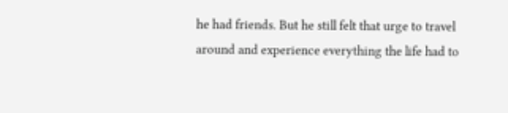he had friends. But he still felt that urge to travel around and experience everything the life had to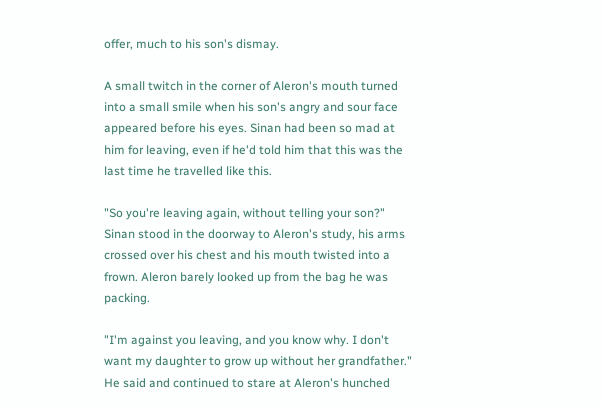offer, much to his son's dismay.

A small twitch in the corner of Aleron's mouth turned into a small smile when his son's angry and sour face appeared before his eyes. Sinan had been so mad at him for leaving, even if he'd told him that this was the last time he travelled like this.

"So you're leaving again, without telling your son?" Sinan stood in the doorway to Aleron's study, his arms crossed over his chest and his mouth twisted into a frown. Aleron barely looked up from the bag he was packing.

"I'm against you leaving, and you know why. I don't want my daughter to grow up without her grandfather." He said and continued to stare at Aleron's hunched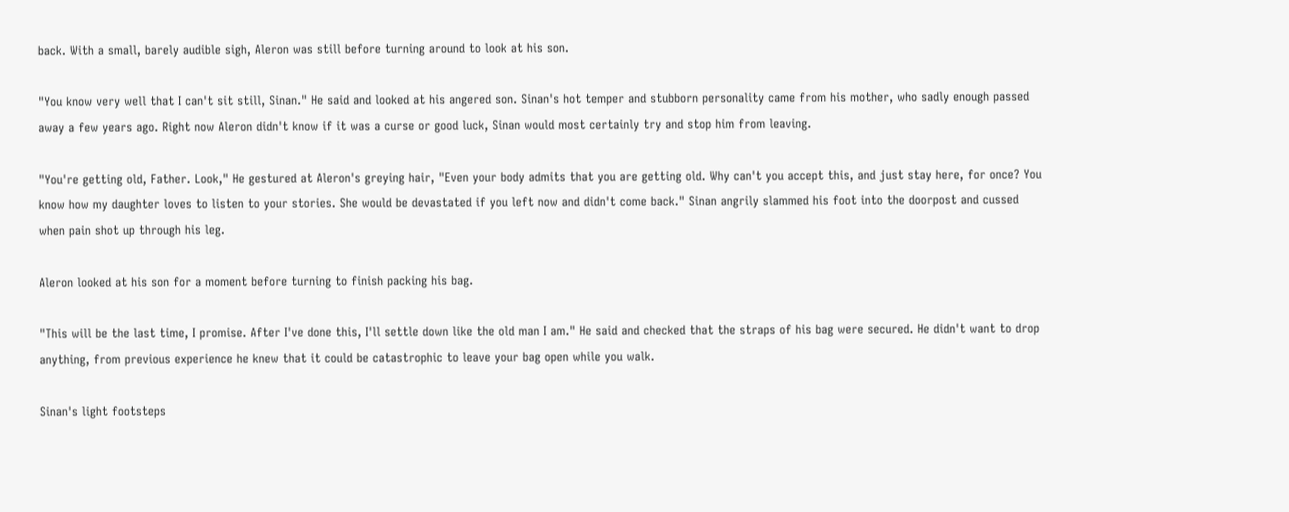back. With a small, barely audible sigh, Aleron was still before turning around to look at his son.

"You know very well that I can't sit still, Sinan." He said and looked at his angered son. Sinan's hot temper and stubborn personality came from his mother, who sadly enough passed away a few years ago. Right now Aleron didn't know if it was a curse or good luck, Sinan would most certainly try and stop him from leaving.

"You're getting old, Father. Look," He gestured at Aleron's greying hair, "Even your body admits that you are getting old. Why can't you accept this, and just stay here, for once? You know how my daughter loves to listen to your stories. She would be devastated if you left now and didn't come back." Sinan angrily slammed his foot into the doorpost and cussed when pain shot up through his leg.

Aleron looked at his son for a moment before turning to finish packing his bag.

"This will be the last time, I promise. After I've done this, I'll settle down like the old man I am." He said and checked that the straps of his bag were secured. He didn't want to drop anything, from previous experience he knew that it could be catastrophic to leave your bag open while you walk.

Sinan's light footsteps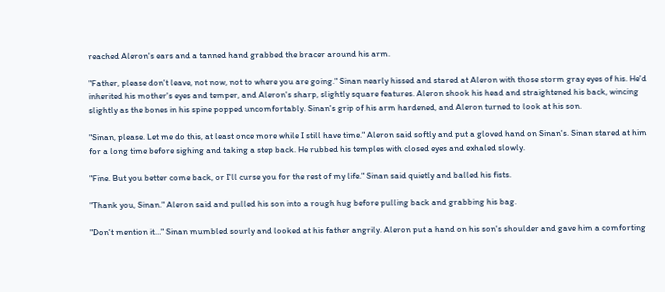reached Aleron's ears and a tanned hand grabbed the bracer around his arm.

"Father, please don't leave, not now, not to where you are going." Sinan nearly hissed and stared at Aleron with those storm gray eyes of his. He'd inherited his mother's eyes and temper, and Aleron's sharp, slightly square features. Aleron shook his head and straightened his back, wincing slightly as the bones in his spine popped uncomfortably. Sinan's grip of his arm hardened, and Aleron turned to look at his son.

"Sinan, please. Let me do this, at least once more while I still have time." Aleron said softly and put a gloved hand on Sinan's. Sinan stared at him for a long time before sighing and taking a step back. He rubbed his temples with closed eyes and exhaled slowly.

"Fine. But you better come back, or I'll curse you for the rest of my life." Sinan said quietly and balled his fists.

"Thank you, Sinan." Aleron said and pulled his son into a rough hug before pulling back and grabbing his bag.

"Don't mention it…" Sinan mumbled sourly and looked at his father angrily. Aleron put a hand on his son's shoulder and gave him a comforting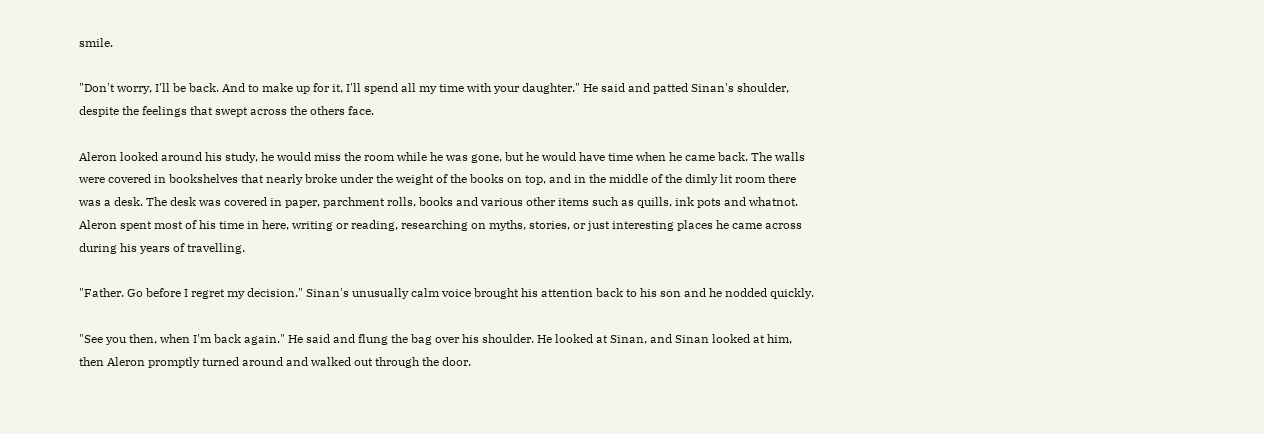smile.

"Don't worry, I'll be back. And to make up for it, I'll spend all my time with your daughter." He said and patted Sinan's shoulder, despite the feelings that swept across the others face.

Aleron looked around his study, he would miss the room while he was gone, but he would have time when he came back. The walls were covered in bookshelves that nearly broke under the weight of the books on top, and in the middle of the dimly lit room there was a desk. The desk was covered in paper, parchment rolls, books and various other items such as quills, ink pots and whatnot. Aleron spent most of his time in here, writing or reading, researching on myths, stories, or just interesting places he came across during his years of travelling.

"Father. Go before I regret my decision." Sinan's unusually calm voice brought his attention back to his son and he nodded quickly.

"See you then, when I'm back again." He said and flung the bag over his shoulder. He looked at Sinan, and Sinan looked at him, then Aleron promptly turned around and walked out through the door.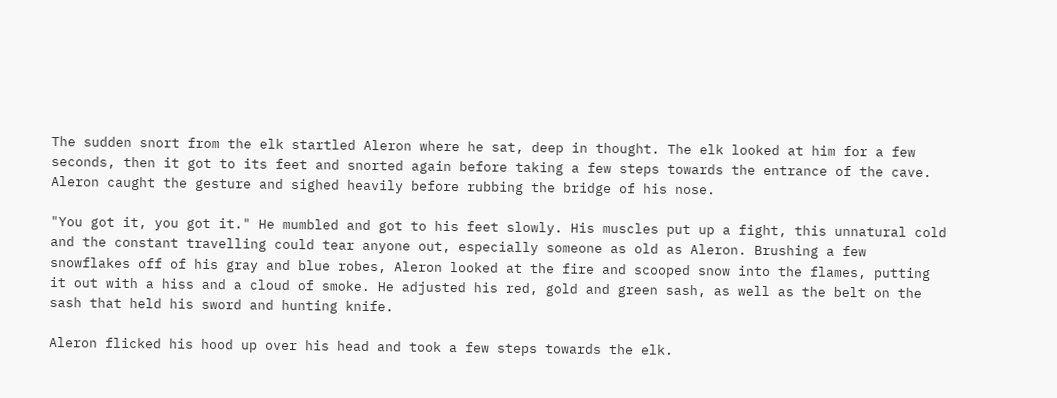The sudden snort from the elk startled Aleron where he sat, deep in thought. The elk looked at him for a few seconds, then it got to its feet and snorted again before taking a few steps towards the entrance of the cave. Aleron caught the gesture and sighed heavily before rubbing the bridge of his nose.

"You got it, you got it." He mumbled and got to his feet slowly. His muscles put up a fight, this unnatural cold and the constant travelling could tear anyone out, especially someone as old as Aleron. Brushing a few snowflakes off of his gray and blue robes, Aleron looked at the fire and scooped snow into the flames, putting it out with a hiss and a cloud of smoke. He adjusted his red, gold and green sash, as well as the belt on the sash that held his sword and hunting knife.

Aleron flicked his hood up over his head and took a few steps towards the elk.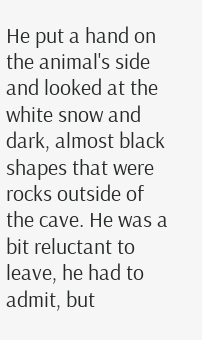He put a hand on the animal's side and looked at the white snow and dark, almost black shapes that were rocks outside of the cave. He was a bit reluctant to leave, he had to admit, but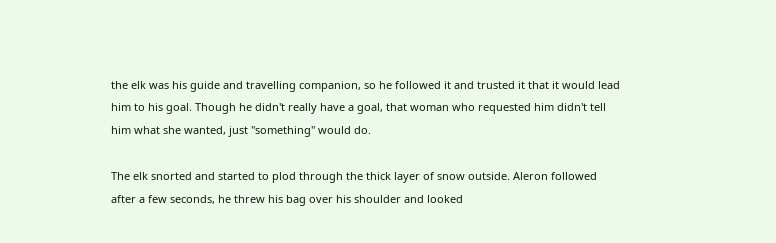the elk was his guide and travelling companion, so he followed it and trusted it that it would lead him to his goal. Though he didn't really have a goal, that woman who requested him didn't tell him what she wanted, just "something" would do.

The elk snorted and started to plod through the thick layer of snow outside. Aleron followed after a few seconds, he threw his bag over his shoulder and looked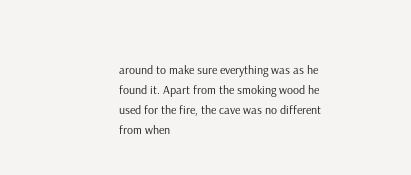around to make sure everything was as he found it. Apart from the smoking wood he used for the fire, the cave was no different from when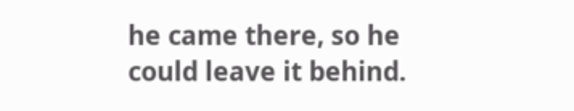he came there, so he could leave it behind.